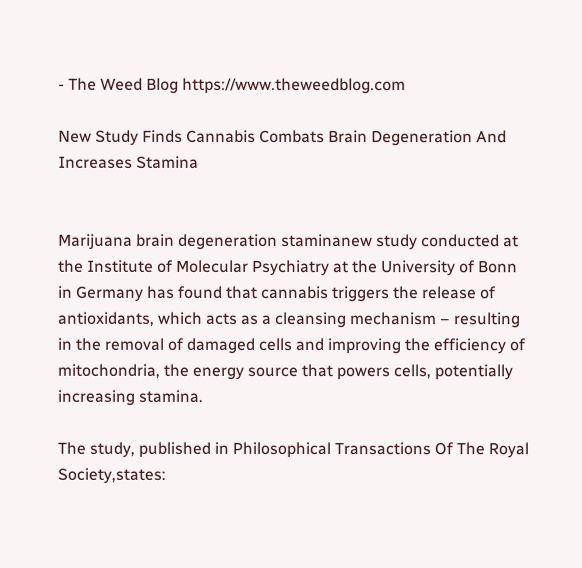- The Weed Blog https://www.theweedblog.com

New Study Finds Cannabis Combats Brain Degeneration And Increases Stamina


Marijuana brain degeneration staminanew study conducted at the Institute of Molecular Psychiatry at the University of Bonn in Germany has found that cannabis triggers the release of antioxidants, which acts as a cleansing mechanism – resulting in the removal of damaged cells and improving the efficiency of mitochondria, the energy source that powers cells, potentially increasing stamina.

The study, published in Philosophical Transactions Of The Royal Society,states: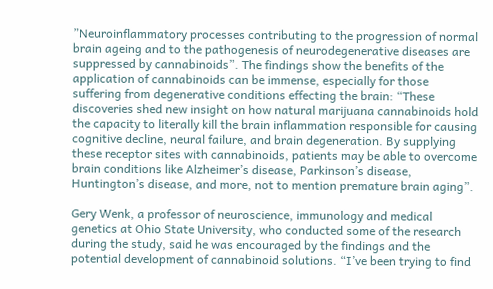”Neuroinflammatory processes contributing to the progression of normal brain ageing and to the pathogenesis of neurodegenerative diseases are suppressed by cannabinoids”. The findings show the benefits of the application of cannabinoids can be immense, especially for those suffering from degenerative conditions effecting the brain: “These discoveries shed new insight on how natural marijuana cannabinoids hold the capacity to literally kill the brain inflammation responsible for causing cognitive decline, neural failure, and brain degeneration. By supplying these receptor sites with cannabinoids, patients may be able to overcome brain conditions like Alzheimer’s disease, Parkinson’s disease, Huntington’s disease, and more, not to mention premature brain aging”.

Gery Wenk, a professor of neuroscience, immunology and medical genetics at Ohio State University, who conducted some of the research during the study, said he was encouraged by the findings and the potential development of cannabinoid solutions. “I’ve been trying to find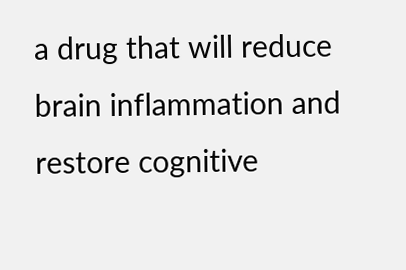a drug that will reduce brain inflammation and restore cognitive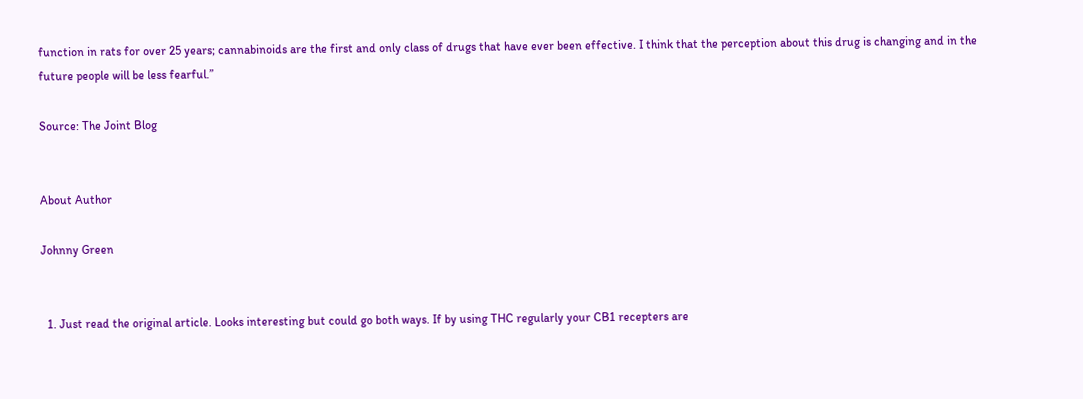function in rats for over 25 years; cannabinoids are the first and only class of drugs that have ever been effective. I think that the perception about this drug is changing and in the future people will be less fearful.”

Source: The Joint Blog


About Author

Johnny Green


  1. Just read the original article. Looks interesting but could go both ways. If by using THC regularly your CB1 recepters are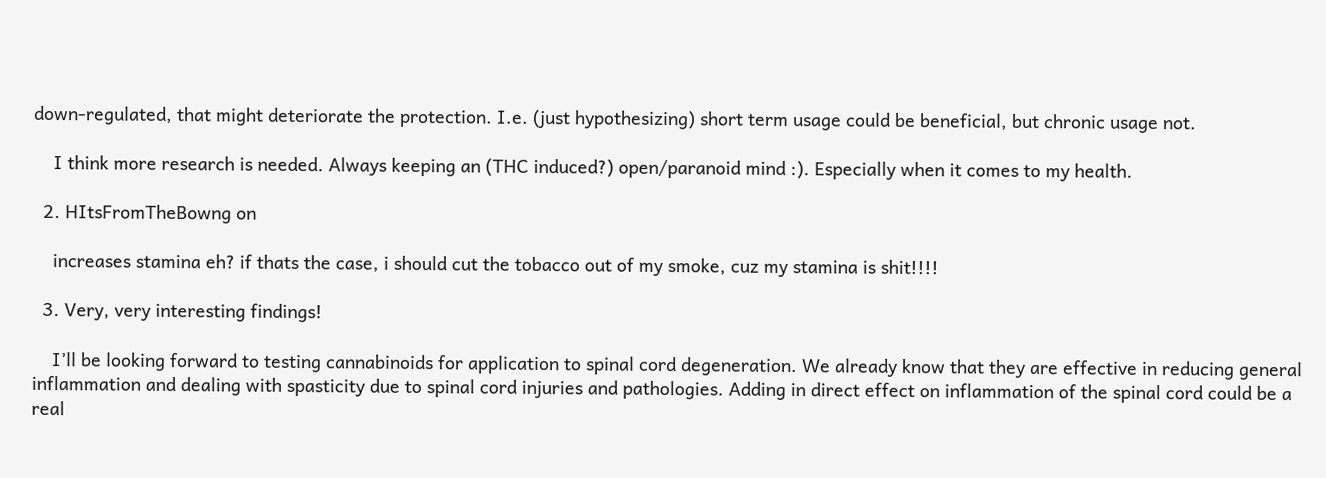down-regulated, that might deteriorate the protection. I.e. (just hypothesizing) short term usage could be beneficial, but chronic usage not.

    I think more research is needed. Always keeping an (THC induced?) open/paranoid mind :). Especially when it comes to my health.

  2. HItsFromTheBowng on

    increases stamina eh? if thats the case, i should cut the tobacco out of my smoke, cuz my stamina is shit!!!!

  3. Very, very interesting findings!

    I’ll be looking forward to testing cannabinoids for application to spinal cord degeneration. We already know that they are effective in reducing general inflammation and dealing with spasticity due to spinal cord injuries and pathologies. Adding in direct effect on inflammation of the spinal cord could be a real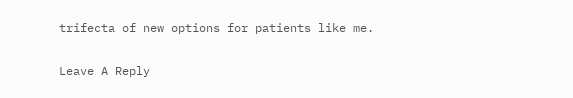trifecta of new options for patients like me.

Leave A Reply